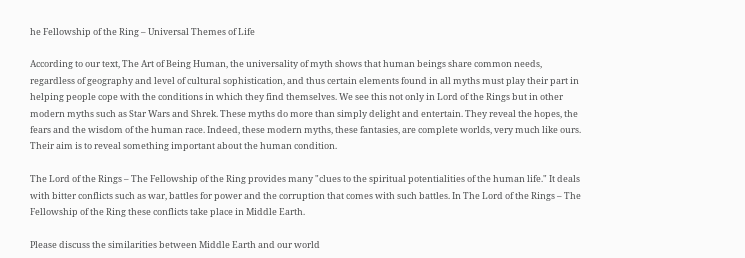he Fellowship of the Ring – Universal Themes of Life

According to our text, The Art of Being Human, the universality of myth shows that human beings share common needs, regardless of geography and level of cultural sophistication, and thus certain elements found in all myths must play their part in helping people cope with the conditions in which they find themselves. We see this not only in Lord of the Rings but in other modern myths such as Star Wars and Shrek. These myths do more than simply delight and entertain. They reveal the hopes, the fears and the wisdom of the human race. Indeed, these modern myths, these fantasies, are complete worlds, very much like ours. Their aim is to reveal something important about the human condition.

The Lord of the Rings – The Fellowship of the Ring provides many "clues to the spiritual potentialities of the human life." It deals with bitter conflicts such as war, battles for power and the corruption that comes with such battles. In The Lord of the Rings – The Fellowship of the Ring these conflicts take place in Middle Earth.

Please discuss the similarities between Middle Earth and our world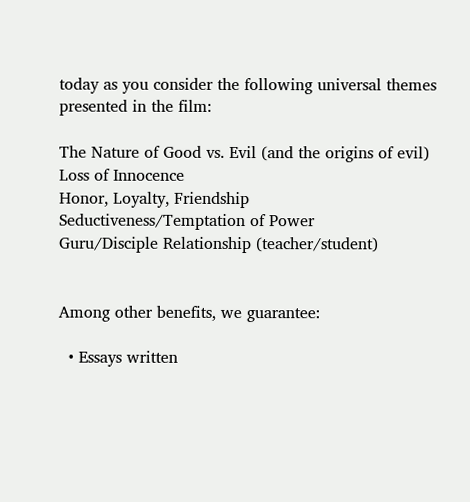today as you consider the following universal themes presented in the film:

The Nature of Good vs. Evil (and the origins of evil)
Loss of Innocence
Honor, Loyalty, Friendship
Seductiveness/Temptation of Power
Guru/Disciple Relationship (teacher/student)


Among other benefits, we guarantee:

  • Essays written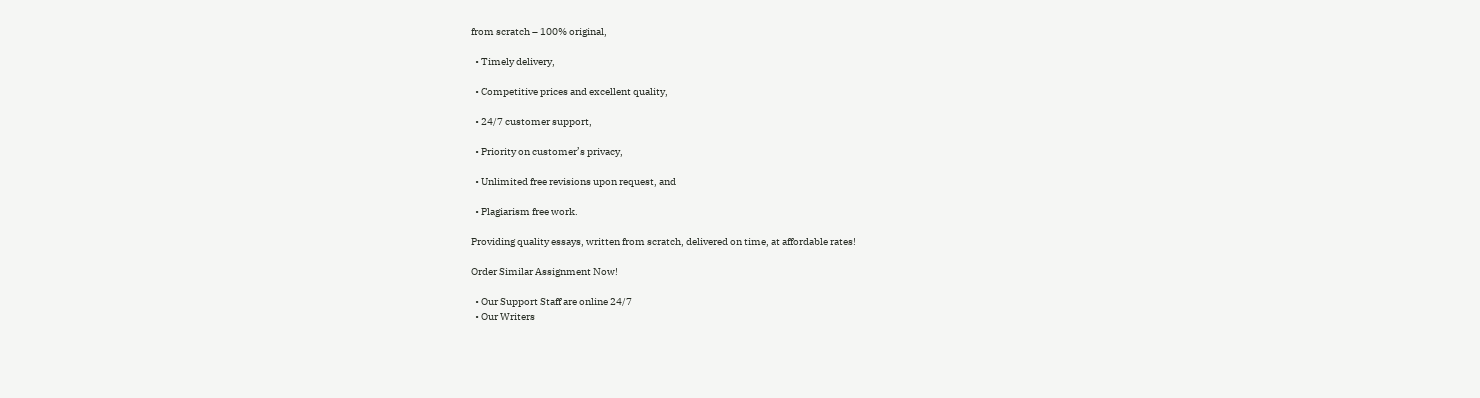from scratch – 100% original,

  • Timely delivery,

  • Competitive prices and excellent quality,

  • 24/7 customer support,

  • Priority on customer’s privacy,

  • Unlimited free revisions upon request, and

  • Plagiarism free work.

Providing quality essays, written from scratch, delivered on time, at affordable rates!

Order Similar Assignment Now!

  • Our Support Staff are online 24/7
  • Our Writers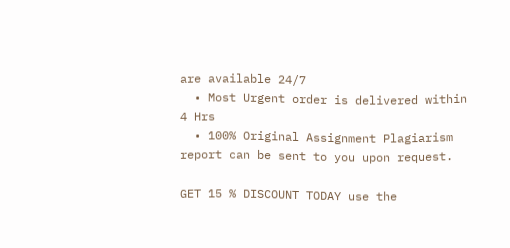are available 24/7
  • Most Urgent order is delivered within 4 Hrs
  • 100% Original Assignment Plagiarism report can be sent to you upon request.

GET 15 % DISCOUNT TODAY use the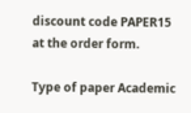discount code PAPER15 at the order form.

Type of paper Academic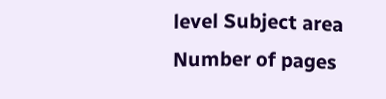level Subject area
Number of pages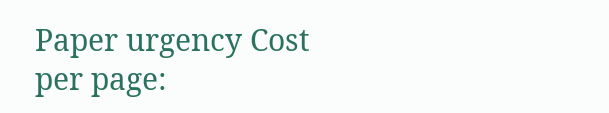Paper urgency Cost per page: